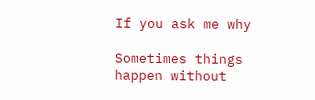If you ask me why

Sometimes things happen without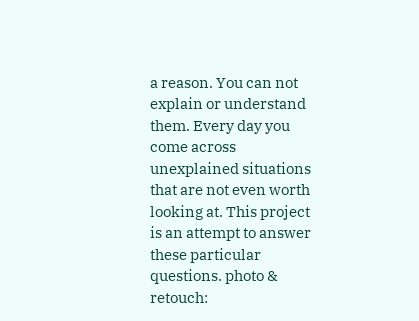a reason. You can not explain or understand them. Every day you come across unexplained situations that are not even worth looking at. This project is an attempt to answer these particular questions. photo & retouch: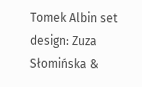Tomek Albin set design: Zuza Słomińska &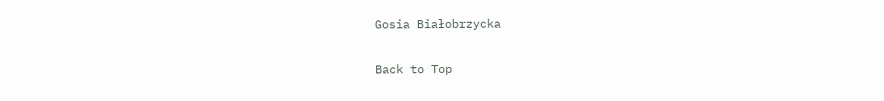Gosia Białobrzycka

Back to Top